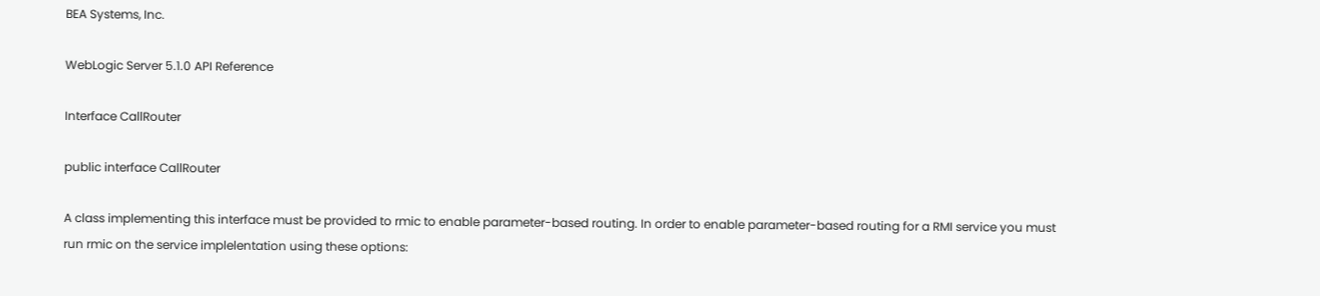BEA Systems, Inc.

WebLogic Server 5.1.0 API Reference

Interface CallRouter

public interface CallRouter

A class implementing this interface must be provided to rmic to enable parameter-based routing. In order to enable parameter-based routing for a RMI service you must run rmic on the service implelentation using these options: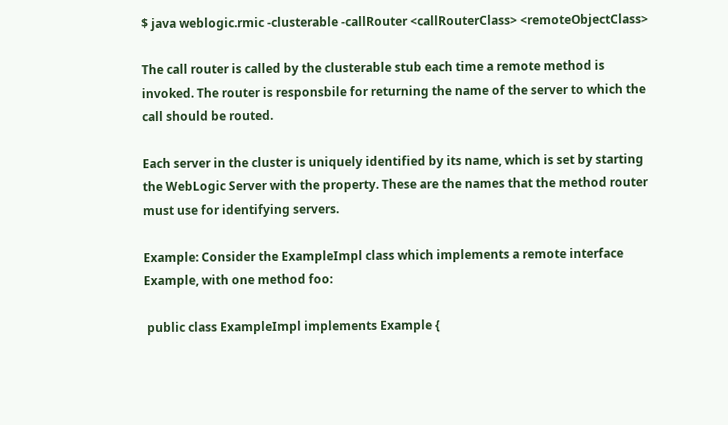$ java weblogic.rmic -clusterable -callRouter <callRouterClass> <remoteObjectClass>

The call router is called by the clusterable stub each time a remote method is invoked. The router is responsbile for returning the name of the server to which the call should be routed.

Each server in the cluster is uniquely identified by its name, which is set by starting the WebLogic Server with the property. These are the names that the method router must use for identifying servers.

Example: Consider the ExampleImpl class which implements a remote interface Example, with one method foo:

 public class ExampleImpl implements Example {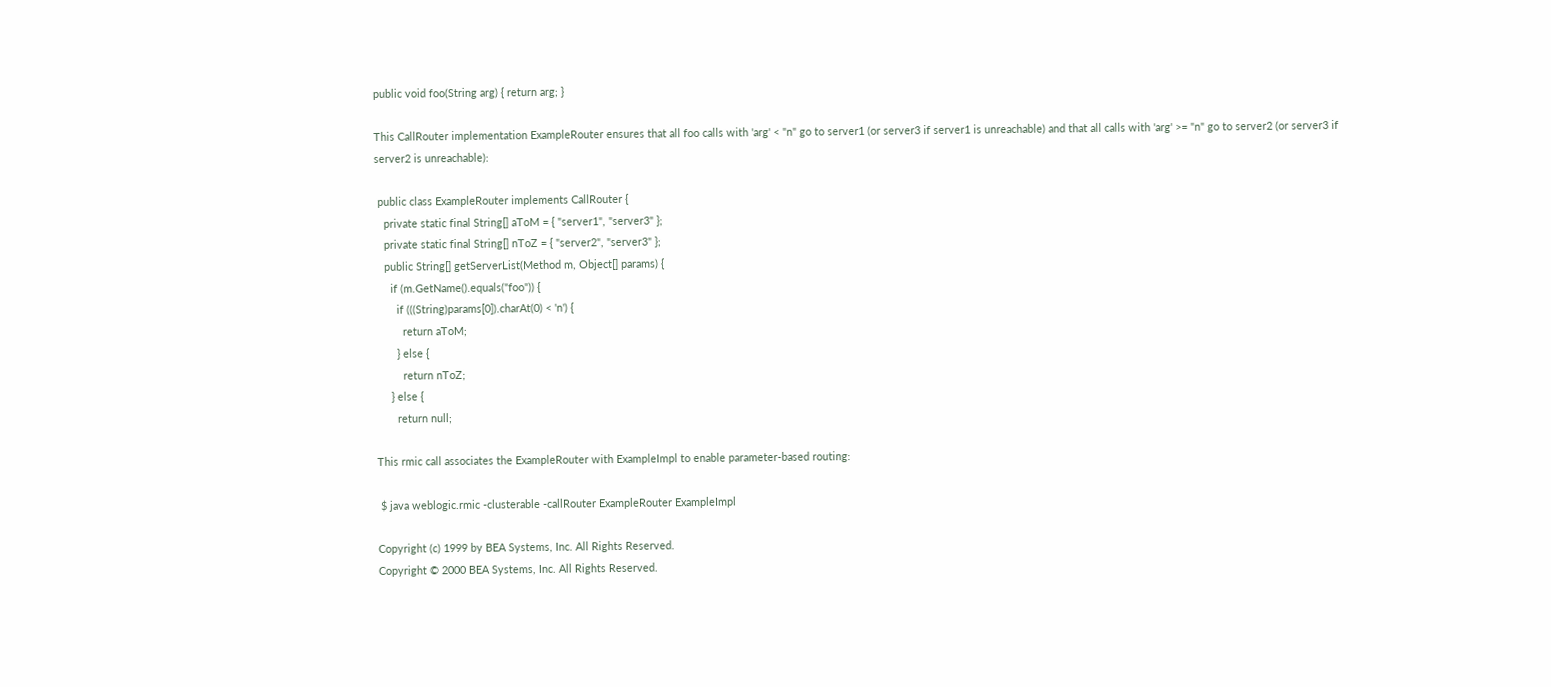public void foo(String arg) { return arg; }

This CallRouter implementation ExampleRouter ensures that all foo calls with 'arg' < "n" go to server1 (or server3 if server1 is unreachable) and that all calls with 'arg' >= "n" go to server2 (or server3 if server2 is unreachable):

 public class ExampleRouter implements CallRouter {
   private static final String[] aToM = { "server1", "server3" };
   private static final String[] nToZ = { "server2", "server3" };
   public String[] getServerList(Method m, Object[] params) {
     if (m.GetName().equals("foo")) {
       if (((String)params[0]).charAt(0) < 'n') {
         return aToM;
       } else {
         return nToZ;
     } else {
       return null;

This rmic call associates the ExampleRouter with ExampleImpl to enable parameter-based routing:

 $ java weblogic.rmic -clusterable -callRouter ExampleRouter ExampleImpl

Copyright (c) 1999 by BEA Systems, Inc. All Rights Reserved.
Copyright © 2000 BEA Systems, Inc. All Rights Reserved.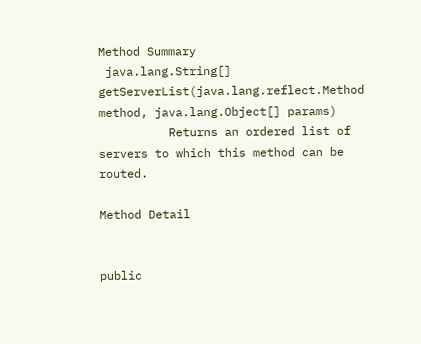Method Summary
 java.lang.String[] getServerList(java.lang.reflect.Method method, java.lang.Object[] params)
          Returns an ordered list of servers to which this method can be routed.

Method Detail


public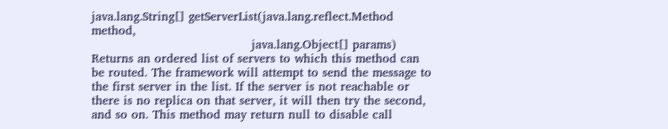java.lang.String[] getServerList(java.lang.reflect.Method method,
                                        java.lang.Object[] params)
Returns an ordered list of servers to which this method can be routed. The framework will attempt to send the message to the first server in the list. If the server is not reachable or there is no replica on that server, it will then try the second, and so on. This method may return null to disable call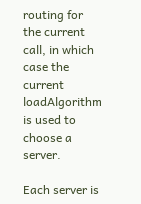routing for the current call, in which case the current loadAlgorithm is used to choose a server.

Each server is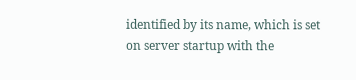identified by its name, which is set on server startup with the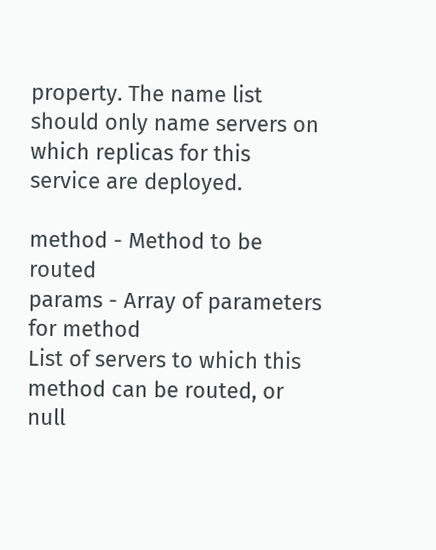property. The name list should only name servers on which replicas for this service are deployed.

method - Method to be routed
params - Array of parameters for method
List of servers to which this method can be routed, or null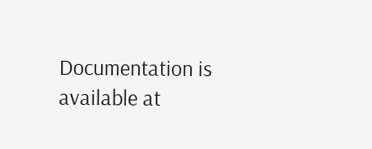Documentation is available at